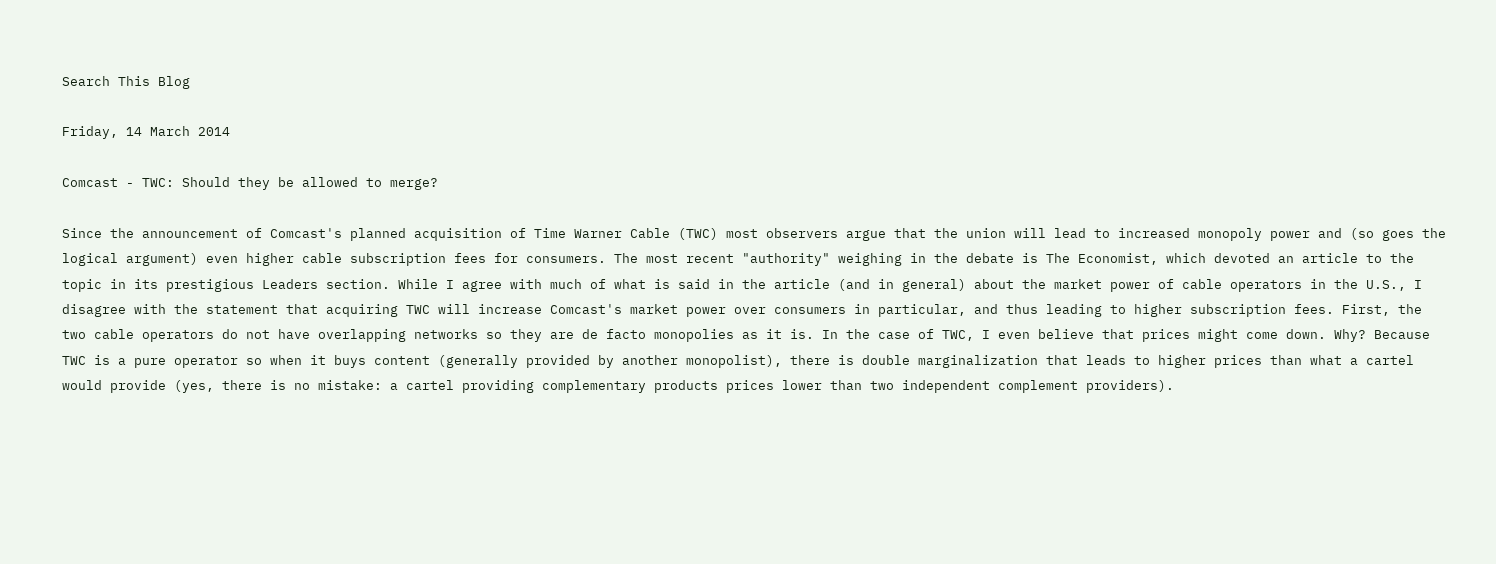Search This Blog

Friday, 14 March 2014

Comcast - TWC: Should they be allowed to merge?

Since the announcement of Comcast's planned acquisition of Time Warner Cable (TWC) most observers argue that the union will lead to increased monopoly power and (so goes the logical argument) even higher cable subscription fees for consumers. The most recent "authority" weighing in the debate is The Economist, which devoted an article to the topic in its prestigious Leaders section. While I agree with much of what is said in the article (and in general) about the market power of cable operators in the U.S., I disagree with the statement that acquiring TWC will increase Comcast's market power over consumers in particular, and thus leading to higher subscription fees. First, the two cable operators do not have overlapping networks so they are de facto monopolies as it is. In the case of TWC, I even believe that prices might come down. Why? Because TWC is a pure operator so when it buys content (generally provided by another monopolist), there is double marginalization that leads to higher prices than what a cartel would provide (yes, there is no mistake: a cartel providing complementary products prices lower than two independent complement providers).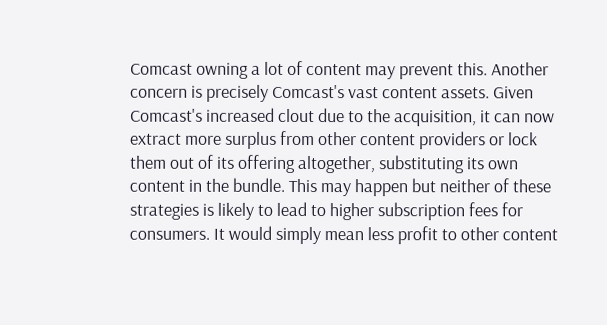Comcast owning a lot of content may prevent this. Another concern is precisely Comcast's vast content assets. Given Comcast's increased clout due to the acquisition, it can now extract more surplus from other content providers or lock them out of its offering altogether, substituting its own content in the bundle. This may happen but neither of these strategies is likely to lead to higher subscription fees for consumers. It would simply mean less profit to other content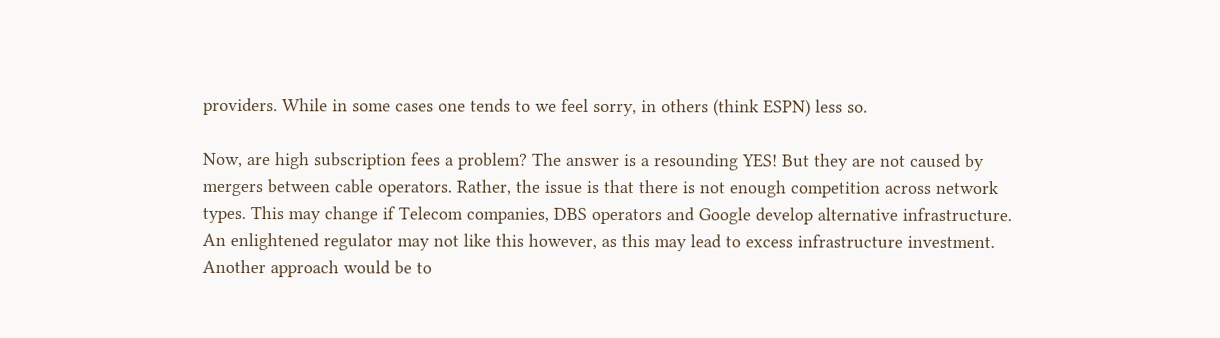providers. While in some cases one tends to we feel sorry, in others (think ESPN) less so.

Now, are high subscription fees a problem? The answer is a resounding YES! But they are not caused by mergers between cable operators. Rather, the issue is that there is not enough competition across network types. This may change if Telecom companies, DBS operators and Google develop alternative infrastructure. An enlightened regulator may not like this however, as this may lead to excess infrastructure investment. Another approach would be to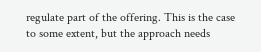regulate part of the offering. This is the case to some extent, but the approach needs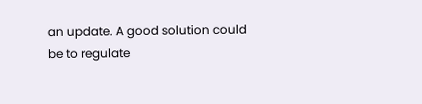an update. A good solution could be to regulate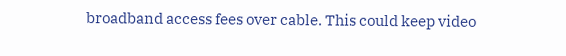broadband access fees over cable. This could keep video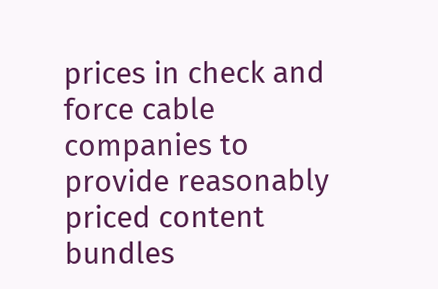prices in check and force cable companies to provide reasonably priced content bundles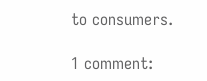to consumers.

1 comment: